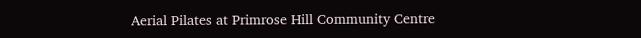Aerial Pilates at Primrose Hill Community Centre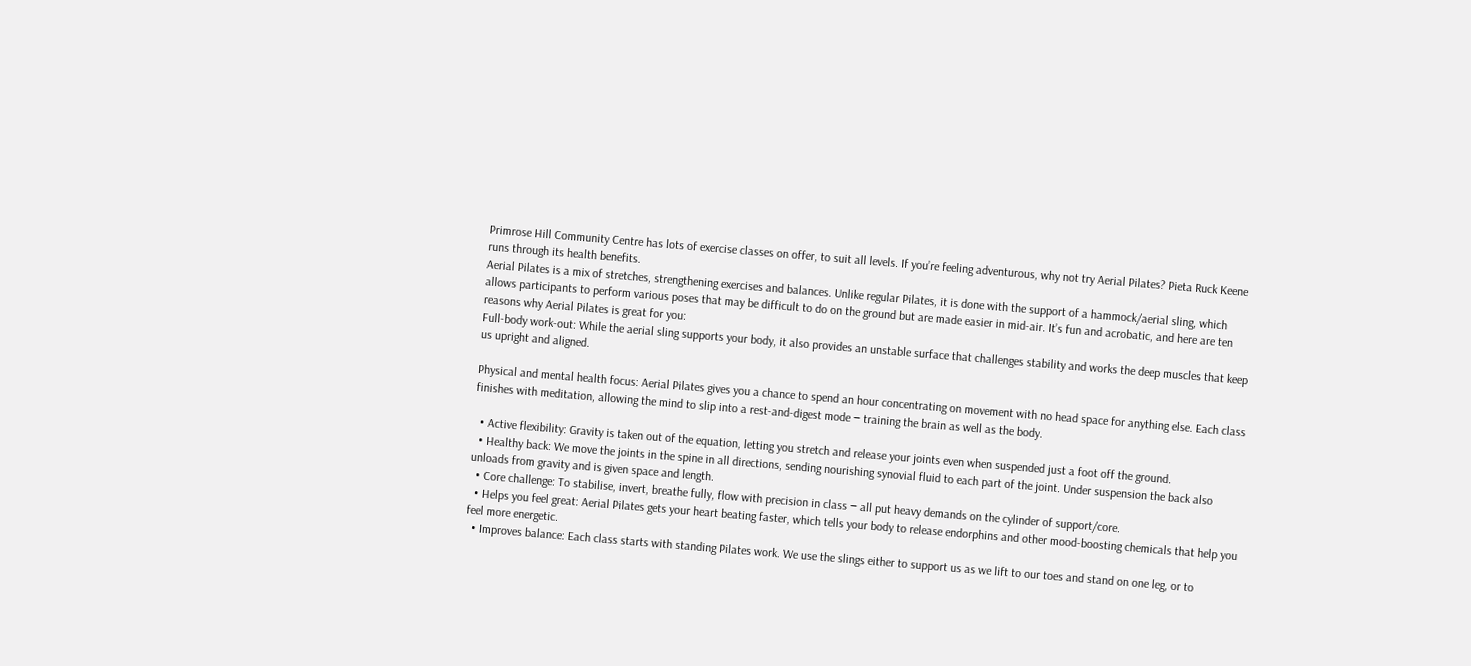Primrose Hill Community Centre has lots of exercise classes on offer, to suit all levels. If you’re feeling adventurous, why not try Aerial Pilates? Pieta Ruck Keene runs through its health benefits.
Aerial Pilates is a mix of stretches, strengthening exercises and balances. Unlike regular Pilates, it is done with the support of a hammock/aerial sling, which allows participants to perform various poses that may be difficult to do on the ground but are made easier in mid-air. It’s fun and acrobatic, and here are ten reasons why Aerial Pilates is great for you:
Full-body work-out: While the aerial sling supports your body, it also provides an unstable surface that challenges stability and works the deep muscles that keep us upright and aligned.

Physical and mental health focus: Aerial Pilates gives you a chance to spend an hour concentrating on movement with no head space for anything else. Each class finishes with meditation, allowing the mind to slip into a rest-and-digest mode ‒ training the brain as well as the body.

  • Active flexibility: Gravity is taken out of the equation, letting you stretch and release your joints even when suspended just a foot off the ground.
  • Healthy back: We move the joints in the spine in all directions, sending nourishing synovial fluid to each part of the joint. Under suspension the back also unloads from gravity and is given space and length.
  • Core challenge: To stabilise, invert, breathe fully, flow with precision in class ‒ all put heavy demands on the cylinder of support/core.
  • Helps you feel great: Aerial Pilates gets your heart beating faster, which tells your body to release endorphins and other mood-boosting chemicals that help you feel more energetic.
  • Improves balance: Each class starts with standing Pilates work. We use the slings either to support us as we lift to our toes and stand on one leg, or to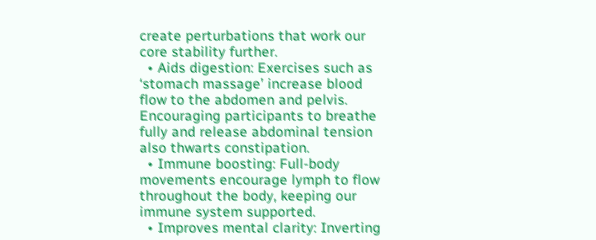create perturbations that work our core stability further.
  • Aids digestion: Exercises such as ‘stomach massage’ increase blood flow to the abdomen and pelvis. Encouraging participants to breathe fully and release abdominal tension also thwarts constipation.
  • Immune boosting: Full-body movements encourage lymph to flow throughout the body, keeping our immune system supported.
  • Improves mental clarity: Inverting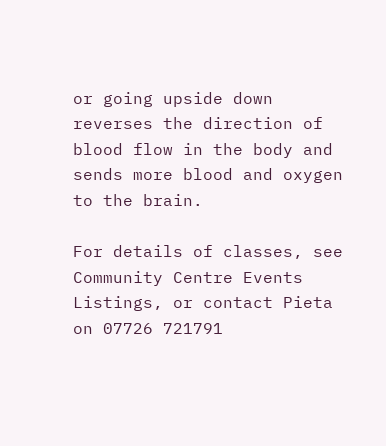or going upside down reverses the direction of blood flow in the body and sends more blood and oxygen to the brain.

For details of classes, see Community Centre Events Listings, or contact Pieta on 07726 721791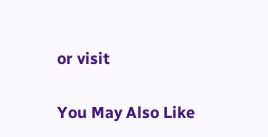or visit

You May Also Like